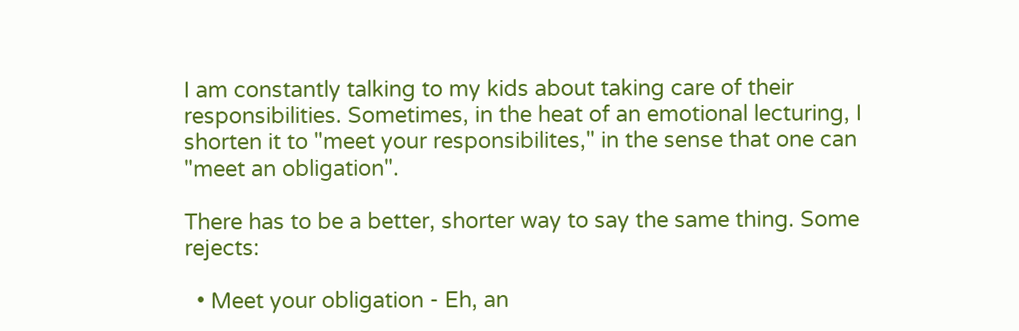I am constantly talking to my kids about taking care of their responsibilities. Sometimes, in the heat of an emotional lecturing, I shorten it to "meet your responsibilites," in the sense that one can "meet an obligation".

There has to be a better, shorter way to say the same thing. Some rejects:

  • Meet your obligation - Eh, an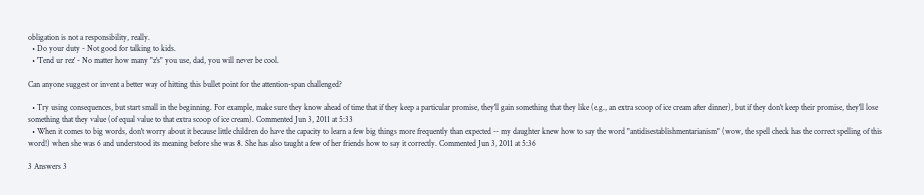obligation is not a responsibility, really.
  • Do your duty - Not good for talking to kids.
  • 'Tend ur rez' - No matter how many "z's" you use, dad, you will never be cool.

Can anyone suggest or invent a better way of hitting this bullet point for the attention-span challenged?

  • Try using consequences, but start small in the beginning. For example, make sure they know ahead of time that if they keep a particular promise, they'll gain something that they like (e.g., an extra scoop of ice cream after dinner), but if they don't keep their promise, they'll lose something that they value (of equal value to that extra scoop of ice cream). Commented Jun 3, 2011 at 5:33
  • When it comes to big words, don't worry about it because little children do have the capacity to learn a few big things more frequently than expected -- my daughter knew how to say the word "antidisestablishmentarianism" (wow, the spell check has the correct spelling of this word!) when she was 6 and understood its meaning before she was 8. She has also taught a few of her friends how to say it correctly. Commented Jun 3, 2011 at 5:36

3 Answers 3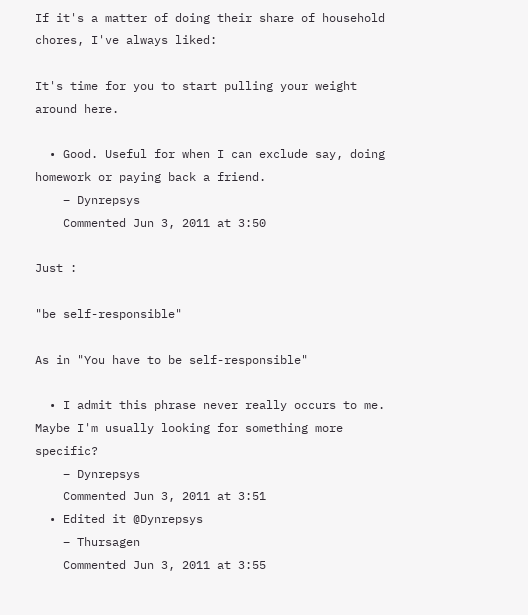If it's a matter of doing their share of household chores, I've always liked:

It's time for you to start pulling your weight around here.

  • Good. Useful for when I can exclude say, doing homework or paying back a friend.
    – Dynrepsys
    Commented Jun 3, 2011 at 3:50

Just :

"be self-responsible"

As in "You have to be self-responsible"

  • I admit this phrase never really occurs to me. Maybe I'm usually looking for something more specific?
    – Dynrepsys
    Commented Jun 3, 2011 at 3:51
  • Edited it @Dynrepsys
    – Thursagen
    Commented Jun 3, 2011 at 3:55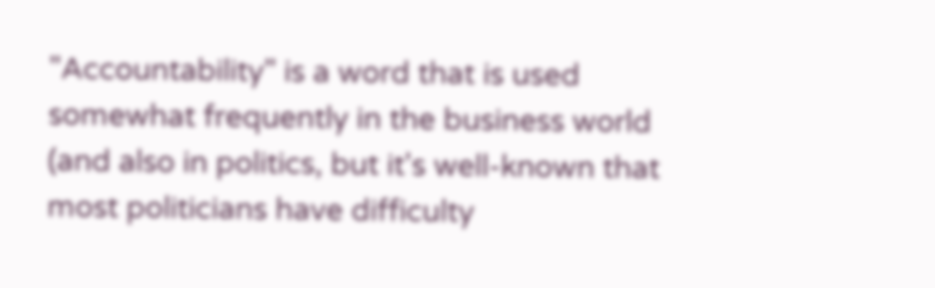"Accountability" is a word that is used somewhat frequently in the business world (and also in politics, but it's well-known that most politicians have difficulty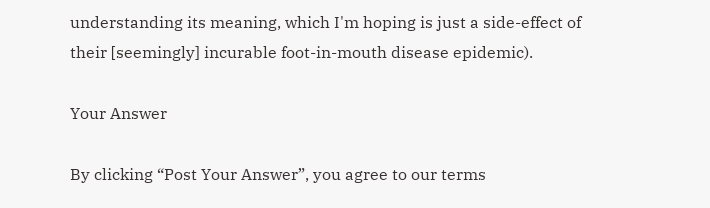understanding its meaning, which I'm hoping is just a side-effect of their [seemingly] incurable foot-in-mouth disease epidemic).

Your Answer

By clicking “Post Your Answer”, you agree to our terms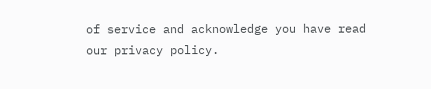of service and acknowledge you have read our privacy policy.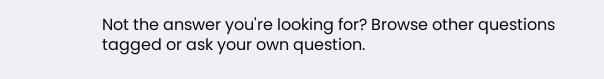Not the answer you're looking for? Browse other questions tagged or ask your own question.